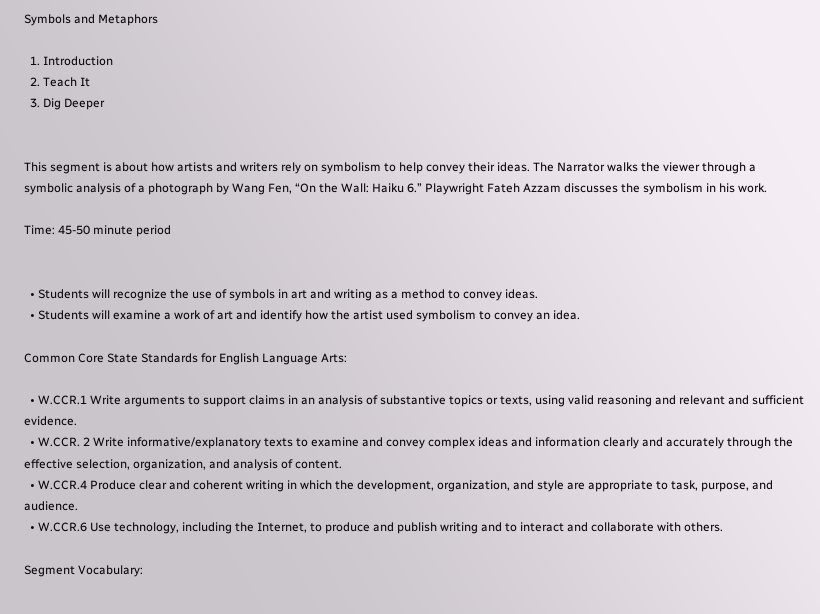Symbols and Metaphors

  1. Introduction
  2. Teach It
  3. Dig Deeper


This segment is about how artists and writers rely on symbolism to help convey their ideas. The Narrator walks the viewer through a symbolic analysis of a photograph by Wang Fen, “On the Wall: Haiku 6.” Playwright Fateh Azzam discusses the symbolism in his work.

Time: 45-50 minute period


  • Students will recognize the use of symbols in art and writing as a method to convey ideas.
  • Students will examine a work of art and identify how the artist used symbolism to convey an idea.

Common Core State Standards for English Language Arts:

  • W.CCR.1 Write arguments to support claims in an analysis of substantive topics or texts, using valid reasoning and relevant and sufficient evidence.
  • W.CCR. 2 Write informative/explanatory texts to examine and convey complex ideas and information clearly and accurately through the effective selection, organization, and analysis of content.
  • W.CCR.4 Produce clear and coherent writing in which the development, organization, and style are appropriate to task, purpose, and audience.
  • W.CCR.6 Use technology, including the Internet, to produce and publish writing and to interact and collaborate with others.

Segment Vocabulary: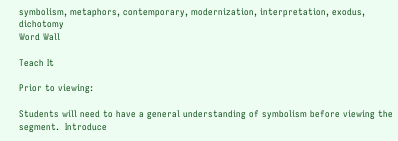symbolism, metaphors, contemporary, modernization, interpretation, exodus, dichotomy
Word Wall

Teach It

Prior to viewing:

Students will need to have a general understanding of symbolism before viewing the segment.  Introduce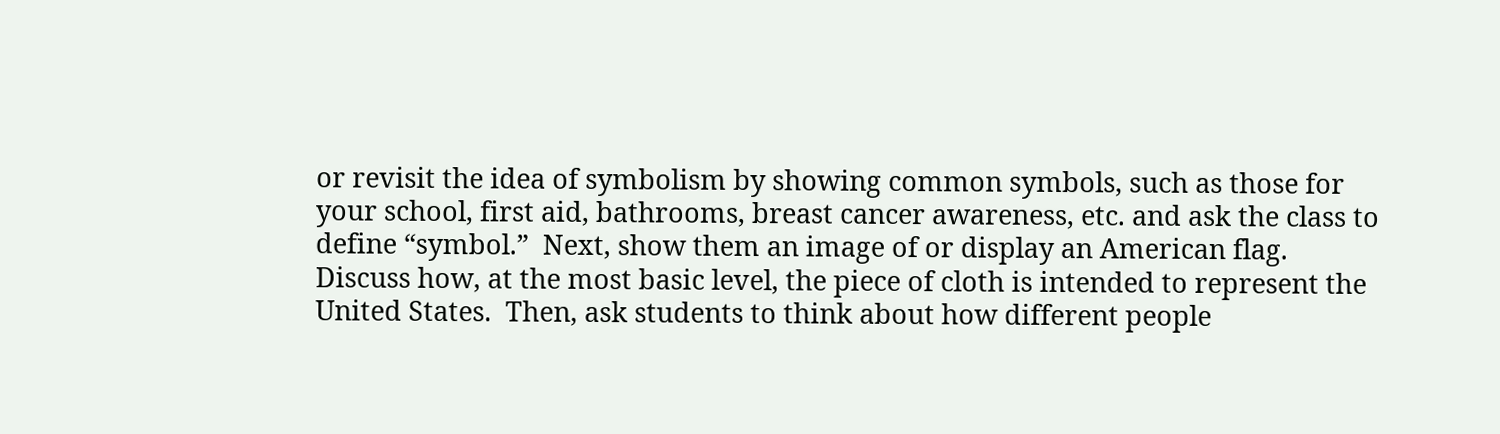or revisit the idea of symbolism by showing common symbols, such as those for your school, first aid, bathrooms, breast cancer awareness, etc. and ask the class to define “symbol.”  Next, show them an image of or display an American flag.  Discuss how, at the most basic level, the piece of cloth is intended to represent the United States.  Then, ask students to think about how different people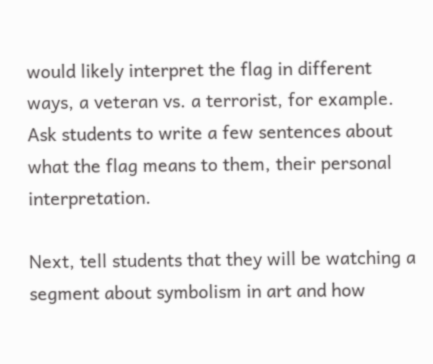would likely interpret the flag in different ways, a veteran vs. a terrorist, for example. Ask students to write a few sentences about what the flag means to them, their personal interpretation.

Next, tell students that they will be watching a segment about symbolism in art and how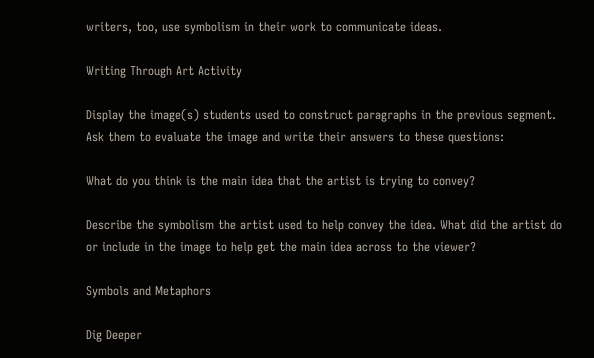writers, too, use symbolism in their work to communicate ideas.

Writing Through Art Activity

Display the image(s) students used to construct paragraphs in the previous segment. Ask them to evaluate the image and write their answers to these questions:

What do you think is the main idea that the artist is trying to convey?

Describe the symbolism the artist used to help convey the idea. What did the artist do or include in the image to help get the main idea across to the viewer?

Symbols and Metaphors

Dig Deeper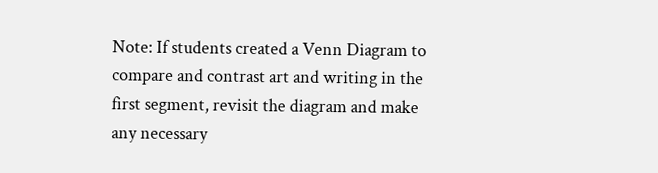Note: If students created a Venn Diagram to compare and contrast art and writing in the first segment, revisit the diagram and make any necessary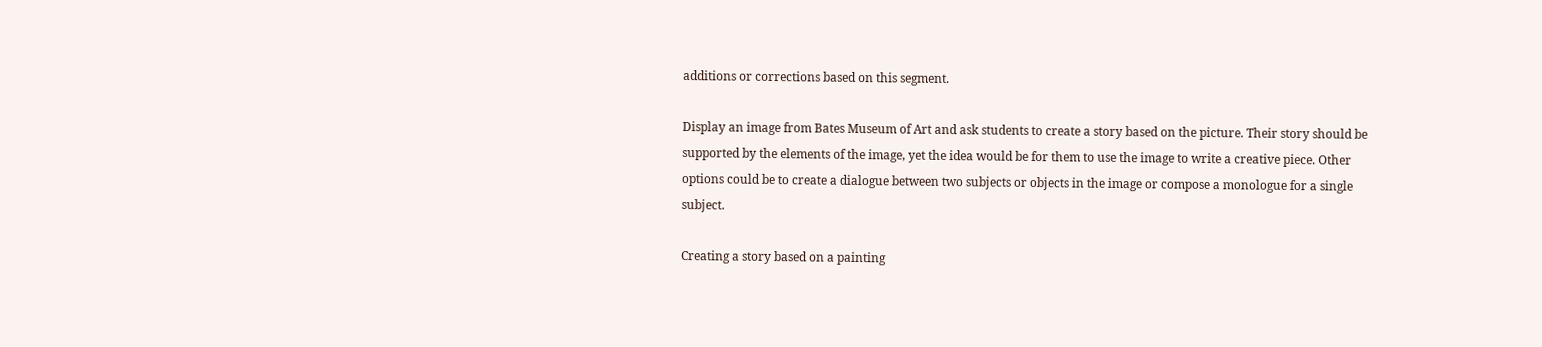additions or corrections based on this segment.

Display an image from Bates Museum of Art and ask students to create a story based on the picture. Their story should be supported by the elements of the image, yet the idea would be for them to use the image to write a creative piece. Other options could be to create a dialogue between two subjects or objects in the image or compose a monologue for a single subject.

Creating a story based on a painting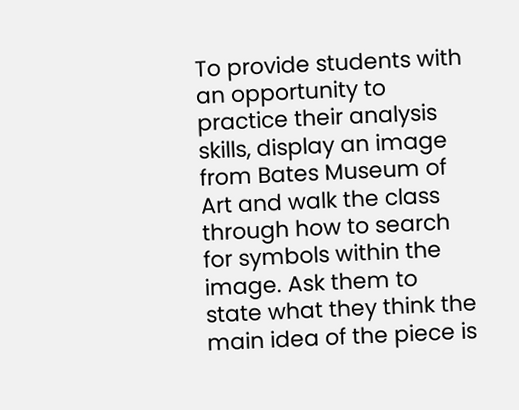To provide students with an opportunity to practice their analysis skills, display an image from Bates Museum of Art and walk the class through how to search for symbols within the image. Ask them to state what they think the main idea of the piece is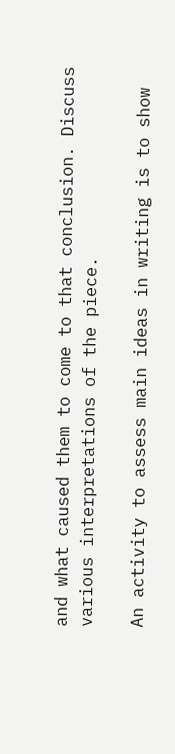and what caused them to come to that conclusion. Discuss various interpretations of the piece.

An activity to assess main ideas in writing is to show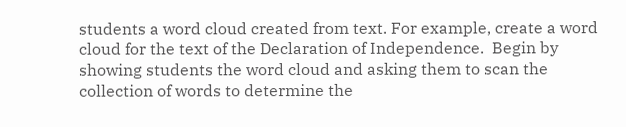students a word cloud created from text. For example, create a word cloud for the text of the Declaration of Independence.  Begin by showing students the word cloud and asking them to scan the collection of words to determine the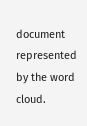document represented by the word cloud.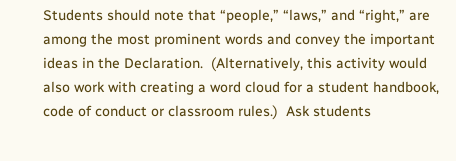Students should note that “people,” “laws,” and “right,” are among the most prominent words and convey the important ideas in the Declaration.  (Alternatively, this activity would also work with creating a word cloud for a student handbook, code of conduct or classroom rules.)  Ask students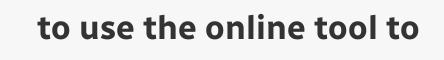to use the online tool to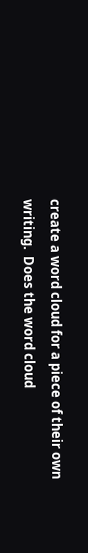create a word cloud for a piece of their own writing.  Does the word cloud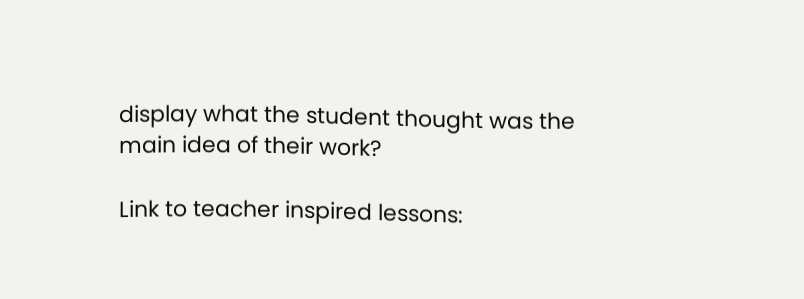display what the student thought was the main idea of their work?

Link to teacher inspired lessons: